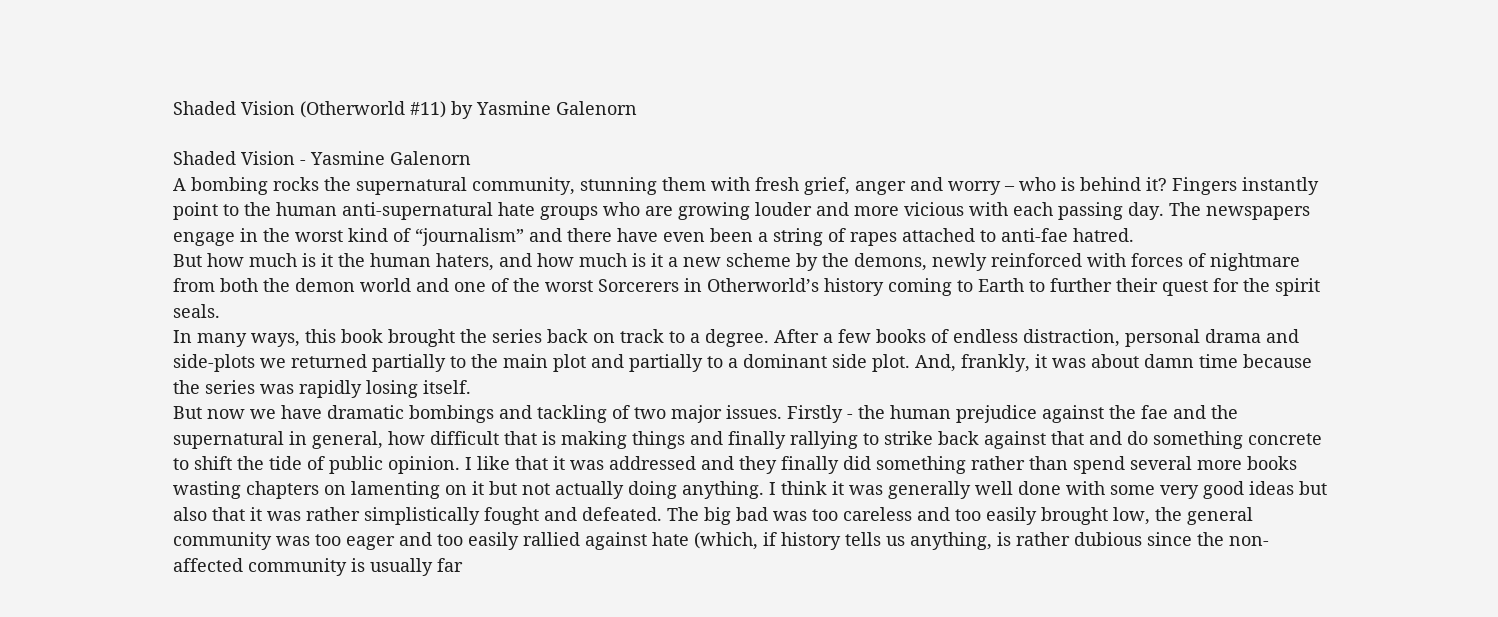Shaded Vision (Otherworld #11) by Yasmine Galenorn

Shaded Vision - Yasmine Galenorn
A bombing rocks the supernatural community, stunning them with fresh grief, anger and worry – who is behind it? Fingers instantly point to the human anti-supernatural hate groups who are growing louder and more vicious with each passing day. The newspapers engage in the worst kind of “journalism” and there have even been a string of rapes attached to anti-fae hatred.
But how much is it the human haters, and how much is it a new scheme by the demons, newly reinforced with forces of nightmare from both the demon world and one of the worst Sorcerers in Otherworld’s history coming to Earth to further their quest for the spirit seals.
In many ways, this book brought the series back on track to a degree. After a few books of endless distraction, personal drama and side-plots we returned partially to the main plot and partially to a dominant side plot. And, frankly, it was about damn time because the series was rapidly losing itself.
But now we have dramatic bombings and tackling of two major issues. Firstly - the human prejudice against the fae and the supernatural in general, how difficult that is making things and finally rallying to strike back against that and do something concrete to shift the tide of public opinion. I like that it was addressed and they finally did something rather than spend several more books wasting chapters on lamenting on it but not actually doing anything. I think it was generally well done with some very good ideas but also that it was rather simplistically fought and defeated. The big bad was too careless and too easily brought low, the general community was too eager and too easily rallied against hate (which, if history tells us anything, is rather dubious since the non-affected community is usually far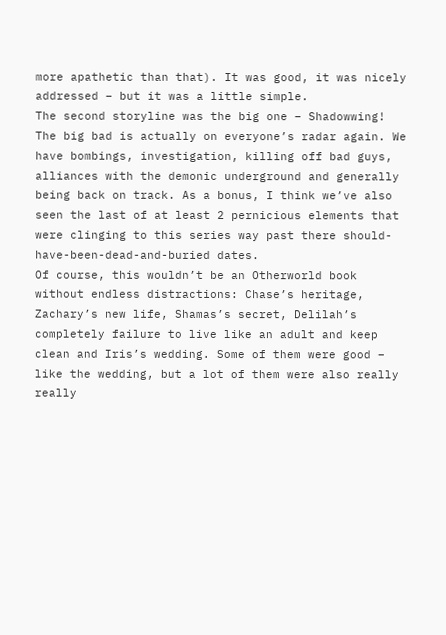more apathetic than that). It was good, it was nicely addressed – but it was a little simple.
The second storyline was the big one – Shadowwing! The big bad is actually on everyone’s radar again. We have bombings, investigation, killing off bad guys, alliances with the demonic underground and generally being back on track. As a bonus, I think we’ve also seen the last of at least 2 pernicious elements that were clinging to this series way past there should-have-been-dead-and-buried dates.
Of course, this wouldn’t be an Otherworld book without endless distractions: Chase’s heritage, Zachary’s new life, Shamas’s secret, Delilah’s completely failure to live like an adult and keep clean and Iris’s wedding. Some of them were good – like the wedding, but a lot of them were also really really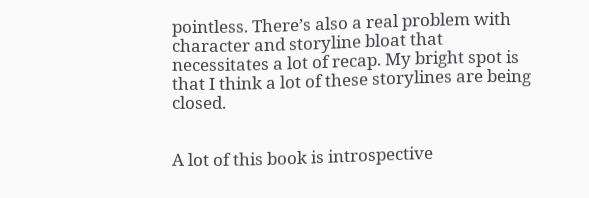pointless. There’s also a real problem with character and storyline bloat that necessitates a lot of recap. My bright spot is that I think a lot of these storylines are being closed.


A lot of this book is introspective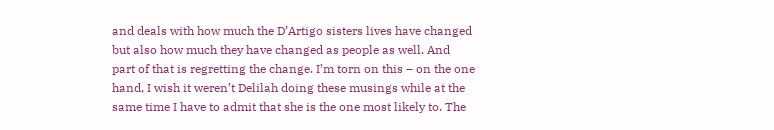and deals with how much the D’Artigo sisters lives have changed but also how much they have changed as people as well. And part of that is regretting the change. I’m torn on this – on the one hand, I wish it weren’t Delilah doing these musings while at the same time I have to admit that she is the one most likely to. The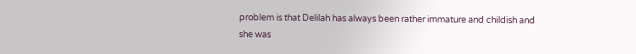problem is that Delilah has always been rather immature and childish and she was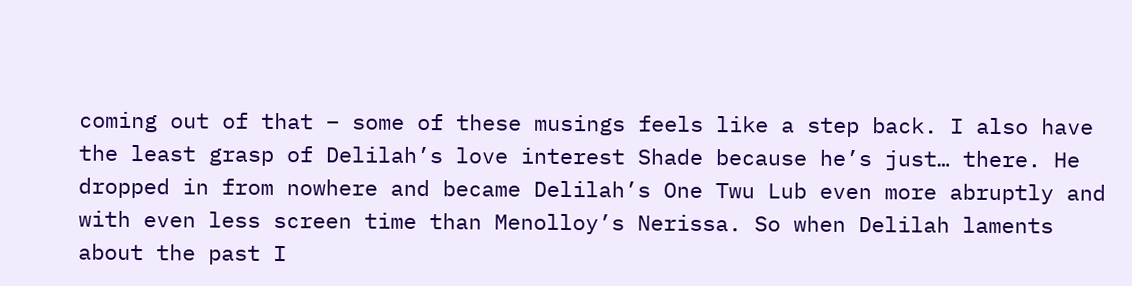coming out of that – some of these musings feels like a step back. I also have the least grasp of Delilah’s love interest Shade because he’s just… there. He dropped in from nowhere and became Delilah’s One Twu Lub even more abruptly and with even less screen time than Menolloy’s Nerissa. So when Delilah laments about the past I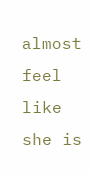almost feel like she is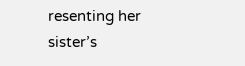resenting her sister’s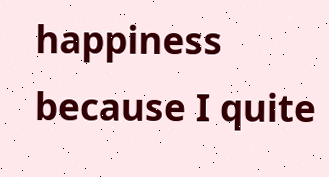happiness because I quite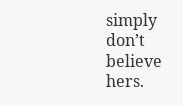simply don’t believe hers.